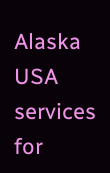Alaska USA services for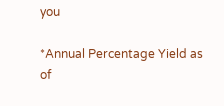you

*Annual Percentage Yield as of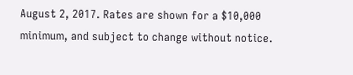August 2, 2017. Rates are shown for a $10,000 minimum, and subject to change without notice.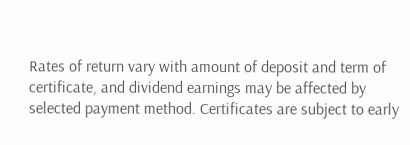Rates of return vary with amount of deposit and term of certificate, and dividend earnings may be affected by selected payment method. Certificates are subject to early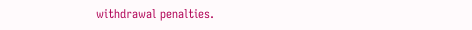withdrawal penalties.